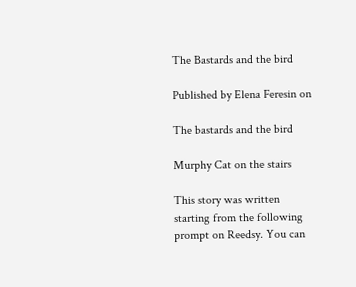The Bastards and the bird

Published by Elena Feresin on

The bastards and the bird

Murphy Cat on the stairs

This story was written starting from the following prompt on Reedsy. You can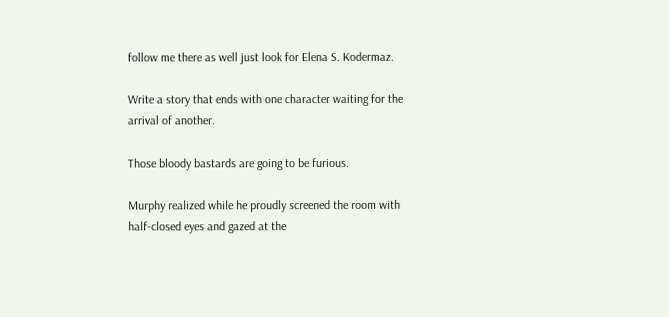follow me there as well just look for Elena S. Kodermaz.

Write a story that ends with one character waiting for the arrival of another.

Those bloody bastards are going to be furious.

Murphy realized while he proudly screened the room with half-closed eyes and gazed at the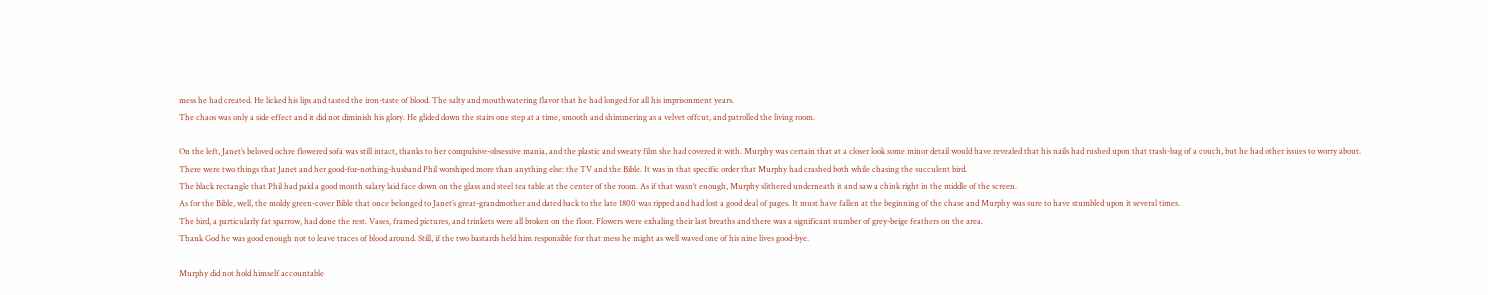mess he had created. He licked his lips and tasted the iron-taste of blood. The salty and mouthwatering flavor that he had longed for all his imprisonment years.
The chaos was only a side effect and it did not diminish his glory. He glided down the stairs one step at a time, smooth and shimmering as a velvet offcut, and patrolled the living room.

On the left, Janet’s beloved ochre flowered sofa was still intact, thanks to her compulsive-obsessive mania, and the plastic and sweaty film she had covered it with. Murphy was certain that at a closer look some minor detail would have revealed that his nails had rushed upon that trash-bag of a couch, but he had other issues to worry about.
There were two things that Janet and her good-for-nothing-husband Phil worshiped more than anything else: the TV and the Bible. It was in that specific order that Murphy had crashed both while chasing the succulent bird.
The black rectangle that Phil had paid a good month salary laid face down on the glass and steel tea table at the center of the room. As if that wasn’t enough, Murphy slithered underneath it and saw a chink right in the middle of the screen.
As for the Bible, well, the moldy green-cover Bible that once belonged to Janet’s great-grandmother and dated back to the late 1800 was ripped and had lost a good deal of pages. It must have fallen at the beginning of the chase and Murphy was sure to have stumbled upon it several times.
The bird, a particularly fat sparrow, had done the rest. Vases, framed pictures, and trinkets were all broken on the floor. Flowers were exhaling their last breaths and there was a significant number of grey-beige feathers on the area.
Thank God he was good enough not to leave traces of blood around. Still, if the two bastards held him responsible for that mess he might as well waved one of his nine lives good-bye.

Murphy did not hold himself accountable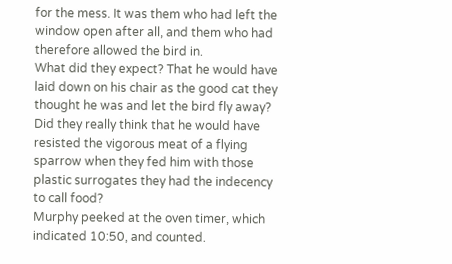for the mess. It was them who had left the window open after all, and them who had therefore allowed the bird in.
What did they expect? That he would have laid down on his chair as the good cat they thought he was and let the bird fly away? Did they really think that he would have resisted the vigorous meat of a flying sparrow when they fed him with those plastic surrogates they had the indecency to call food?
Murphy peeked at the oven timer, which indicated 10:50, and counted.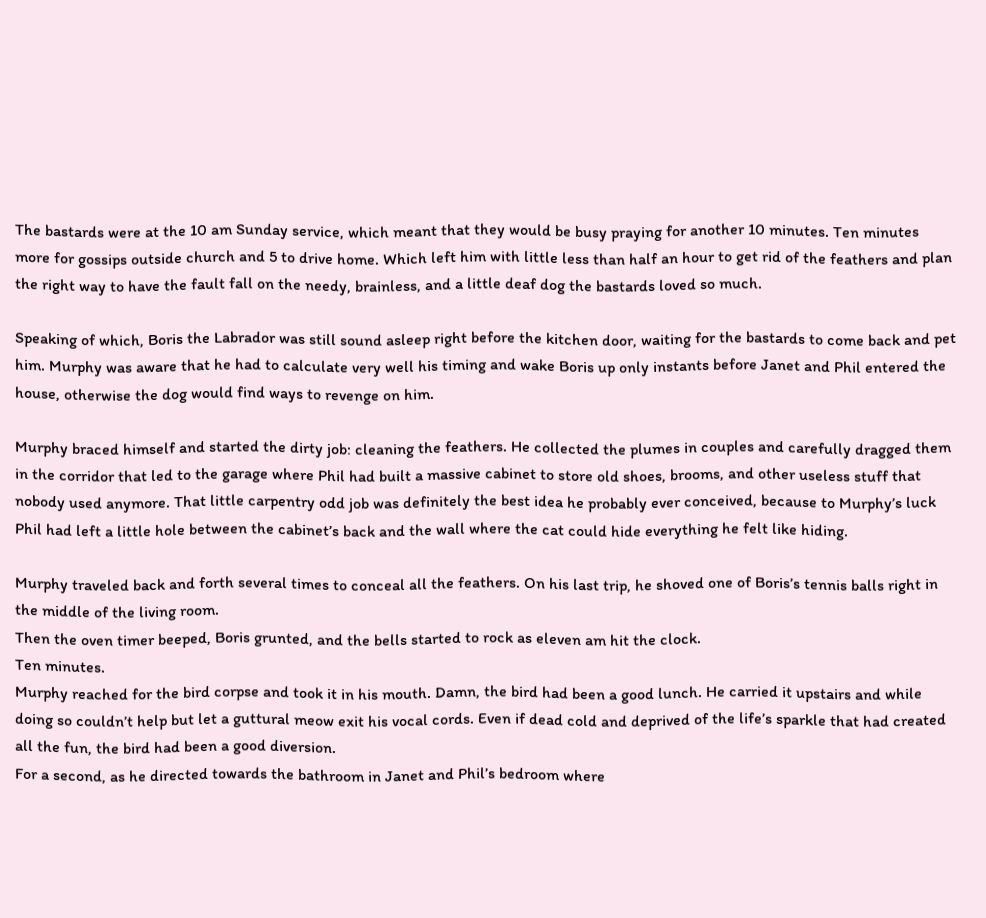The bastards were at the 10 am Sunday service, which meant that they would be busy praying for another 10 minutes. Ten minutes more for gossips outside church and 5 to drive home. Which left him with little less than half an hour to get rid of the feathers and plan the right way to have the fault fall on the needy, brainless, and a little deaf dog the bastards loved so much.

Speaking of which, Boris the Labrador was still sound asleep right before the kitchen door, waiting for the bastards to come back and pet him. Murphy was aware that he had to calculate very well his timing and wake Boris up only instants before Janet and Phil entered the house, otherwise the dog would find ways to revenge on him.

Murphy braced himself and started the dirty job: cleaning the feathers. He collected the plumes in couples and carefully dragged them in the corridor that led to the garage where Phil had built a massive cabinet to store old shoes, brooms, and other useless stuff that nobody used anymore. That little carpentry odd job was definitely the best idea he probably ever conceived, because to Murphy’s luck Phil had left a little hole between the cabinet’s back and the wall where the cat could hide everything he felt like hiding.

Murphy traveled back and forth several times to conceal all the feathers. On his last trip, he shoved one of Boris’s tennis balls right in the middle of the living room.
Then the oven timer beeped, Boris grunted, and the bells started to rock as eleven am hit the clock.
Ten minutes.
Murphy reached for the bird corpse and took it in his mouth. Damn, the bird had been a good lunch. He carried it upstairs and while doing so couldn’t help but let a guttural meow exit his vocal cords. Even if dead cold and deprived of the life’s sparkle that had created all the fun, the bird had been a good diversion.
For a second, as he directed towards the bathroom in Janet and Phil’s bedroom where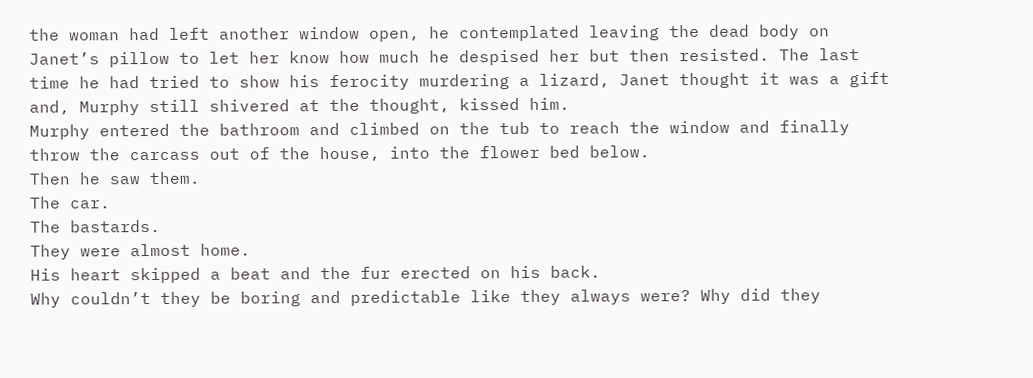the woman had left another window open, he contemplated leaving the dead body on Janet’s pillow to let her know how much he despised her but then resisted. The last time he had tried to show his ferocity murdering a lizard, Janet thought it was a gift and, Murphy still shivered at the thought, kissed him.
Murphy entered the bathroom and climbed on the tub to reach the window and finally throw the carcass out of the house, into the flower bed below.
Then he saw them.
The car.
The bastards.
They were almost home.
His heart skipped a beat and the fur erected on his back.
Why couldn’t they be boring and predictable like they always were? Why did they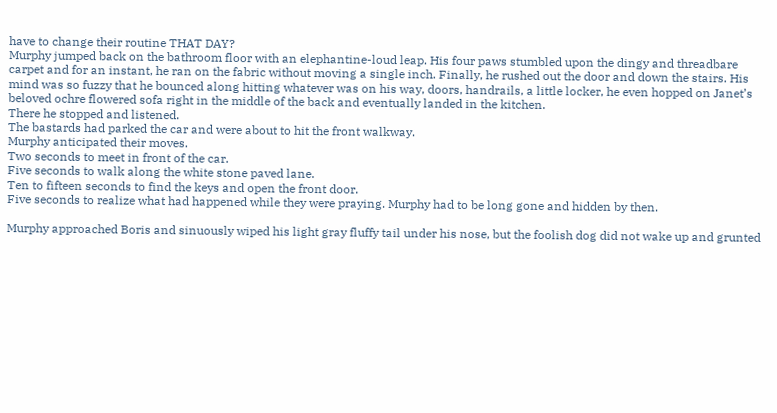have to change their routine THAT DAY?
Murphy jumped back on the bathroom floor with an elephantine-loud leap. His four paws stumbled upon the dingy and threadbare carpet and for an instant, he ran on the fabric without moving a single inch. Finally, he rushed out the door and down the stairs. His mind was so fuzzy that he bounced along hitting whatever was on his way, doors, handrails, a little locker, he even hopped on Janet’s beloved ochre flowered sofa right in the middle of the back and eventually landed in the kitchen.
There he stopped and listened.
The bastards had parked the car and were about to hit the front walkway.
Murphy anticipated their moves.
Two seconds to meet in front of the car.
Five seconds to walk along the white stone paved lane.
Ten to fifteen seconds to find the keys and open the front door.
Five seconds to realize what had happened while they were praying. Murphy had to be long gone and hidden by then.

Murphy approached Boris and sinuously wiped his light gray fluffy tail under his nose, but the foolish dog did not wake up and grunted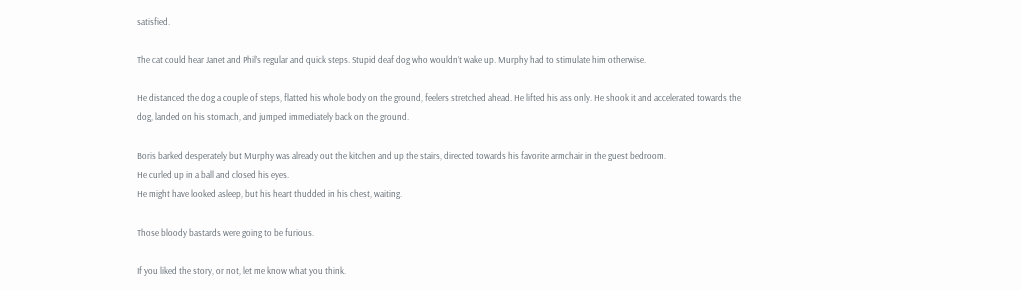satisfied.

The cat could hear Janet and Phil’s regular and quick steps. Stupid deaf dog who wouldn’t wake up. Murphy had to stimulate him otherwise.

He distanced the dog a couple of steps, flatted his whole body on the ground, feelers stretched ahead. He lifted his ass only. He shook it and accelerated towards the dog, landed on his stomach, and jumped immediately back on the ground.

Boris barked desperately but Murphy was already out the kitchen and up the stairs, directed towards his favorite armchair in the guest bedroom.
He curled up in a ball and closed his eyes.
He might have looked asleep, but his heart thudded in his chest, waiting.

Those bloody bastards were going to be furious.

If you liked the story, or not, let me know what you think.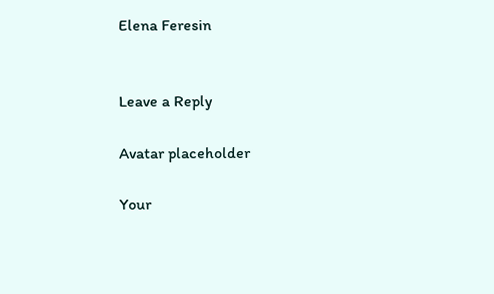Elena Feresin


Leave a Reply

Avatar placeholder

Your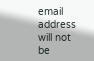email address will not be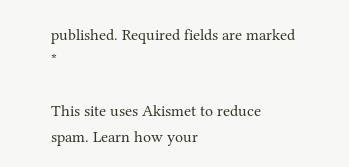published. Required fields are marked *

This site uses Akismet to reduce spam. Learn how your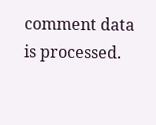comment data is processed.